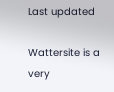Last updated

Wattersite is a very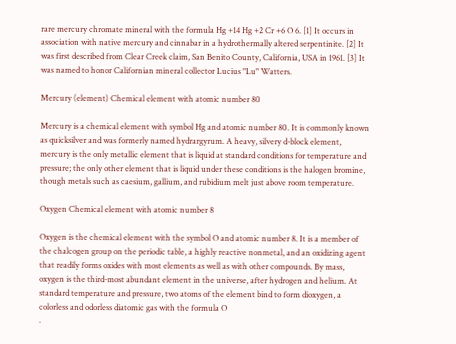rare mercury chromate mineral with the formula Hg +14 Hg +2 Cr +6 O 6. [1] It occurs in association with native mercury and cinnabar in a hydrothermally altered serpentinite. [2] It was first described from Clear Creek claim, San Benito County, California, USA in 1961. [3] It was named to honor Californian mineral collector Lucius "Lu" Watters.

Mercury (element) Chemical element with atomic number 80

Mercury is a chemical element with symbol Hg and atomic number 80. It is commonly known as quicksilver and was formerly named hydrargyrum. A heavy, silvery d-block element, mercury is the only metallic element that is liquid at standard conditions for temperature and pressure; the only other element that is liquid under these conditions is the halogen bromine, though metals such as caesium, gallium, and rubidium melt just above room temperature.

Oxygen Chemical element with atomic number 8

Oxygen is the chemical element with the symbol O and atomic number 8. It is a member of the chalcogen group on the periodic table, a highly reactive nonmetal, and an oxidizing agent that readily forms oxides with most elements as well as with other compounds. By mass, oxygen is the third-most abundant element in the universe, after hydrogen and helium. At standard temperature and pressure, two atoms of the element bind to form dioxygen, a colorless and odorless diatomic gas with the formula O
.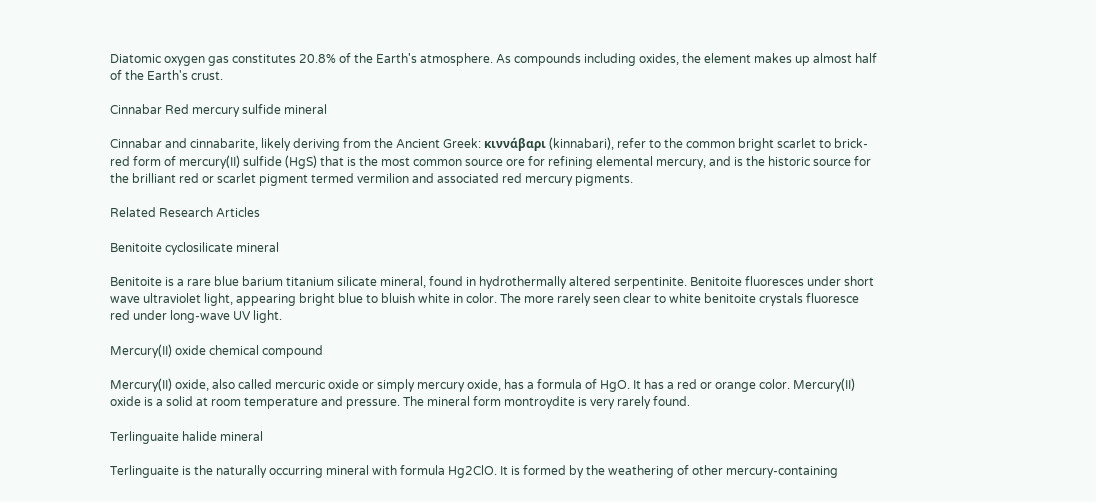Diatomic oxygen gas constitutes 20.8% of the Earth's atmosphere. As compounds including oxides, the element makes up almost half of the Earth's crust.

Cinnabar Red mercury sulfide mineral

Cinnabar and cinnabarite, likely deriving from the Ancient Greek: κιννάβαρι (kinnabari), refer to the common bright scarlet to brick-red form of mercury(II) sulfide (HgS) that is the most common source ore for refining elemental mercury, and is the historic source for the brilliant red or scarlet pigment termed vermilion and associated red mercury pigments.

Related Research Articles

Benitoite cyclosilicate mineral

Benitoite is a rare blue barium titanium silicate mineral, found in hydrothermally altered serpentinite. Benitoite fluoresces under short wave ultraviolet light, appearing bright blue to bluish white in color. The more rarely seen clear to white benitoite crystals fluoresce red under long-wave UV light.

Mercury(II) oxide chemical compound

Mercury(II) oxide, also called mercuric oxide or simply mercury oxide, has a formula of HgO. It has a red or orange color. Mercury(II) oxide is a solid at room temperature and pressure. The mineral form montroydite is very rarely found.

Terlinguaite halide mineral

Terlinguaite is the naturally occurring mineral with formula Hg2ClO. It is formed by the weathering of other mercury-containing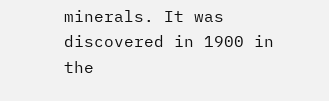minerals. It was discovered in 1900 in the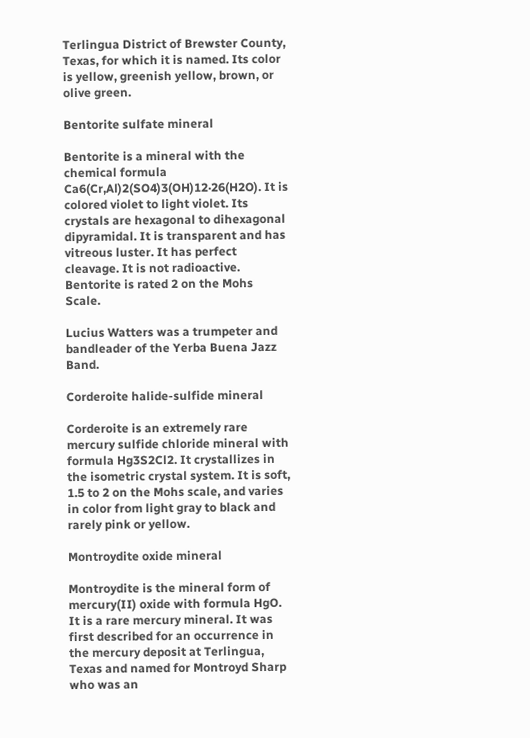Terlingua District of Brewster County, Texas, for which it is named. Its color is yellow, greenish yellow, brown, or olive green.

Bentorite sulfate mineral

Bentorite is a mineral with the chemical formula Ca6(Cr,Al)2(SO4)3(OH)12·26(H2O). It is colored violet to light violet. Its crystals are hexagonal to dihexagonal dipyramidal. It is transparent and has vitreous luster. It has perfect cleavage. It is not radioactive. Bentorite is rated 2 on the Mohs Scale.

Lucius Watters was a trumpeter and bandleader of the Yerba Buena Jazz Band.

Corderoite halide-sulfide mineral

Corderoite is an extremely rare mercury sulfide chloride mineral with formula Hg3S2Cl2. It crystallizes in the isometric crystal system. It is soft, 1.5 to 2 on the Mohs scale, and varies in color from light gray to black and rarely pink or yellow.

Montroydite oxide mineral

Montroydite is the mineral form of mercury(II) oxide with formula HgO. It is a rare mercury mineral. It was first described for an occurrence in the mercury deposit at Terlingua, Texas and named for Montroyd Sharp who was an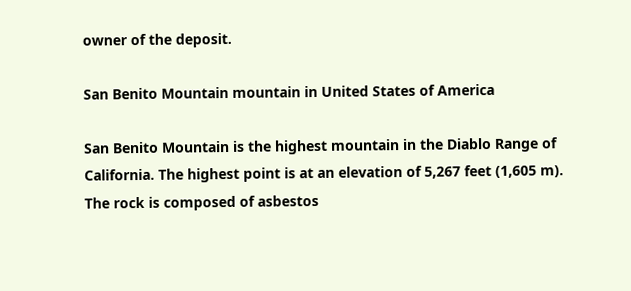owner of the deposit.

San Benito Mountain mountain in United States of America

San Benito Mountain is the highest mountain in the Diablo Range of California. The highest point is at an elevation of 5,267 feet (1,605 m). The rock is composed of asbestos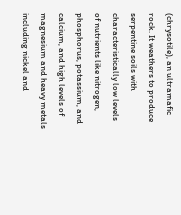(chrysotile), an ultramafic rock. It weathers to produce serpentine soils with characteristically low levels of nutrients like nitrogen, phosphorus, potassium, and calcium, and high levels of magnesium and heavy metals including nickel and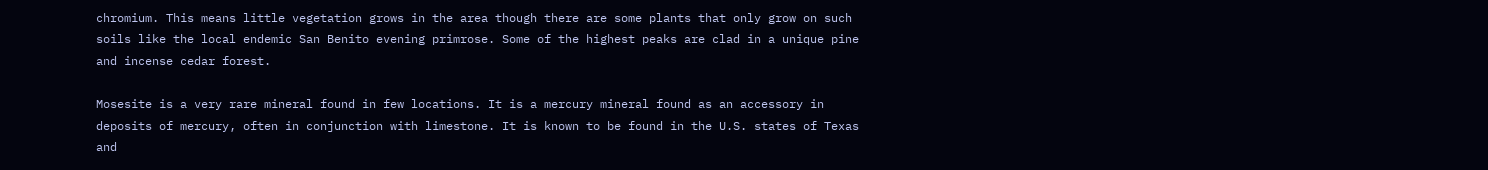chromium. This means little vegetation grows in the area though there are some plants that only grow on such soils like the local endemic San Benito evening primrose. Some of the highest peaks are clad in a unique pine and incense cedar forest.

Mosesite is a very rare mineral found in few locations. It is a mercury mineral found as an accessory in deposits of mercury, often in conjunction with limestone. It is known to be found in the U.S. states of Texas and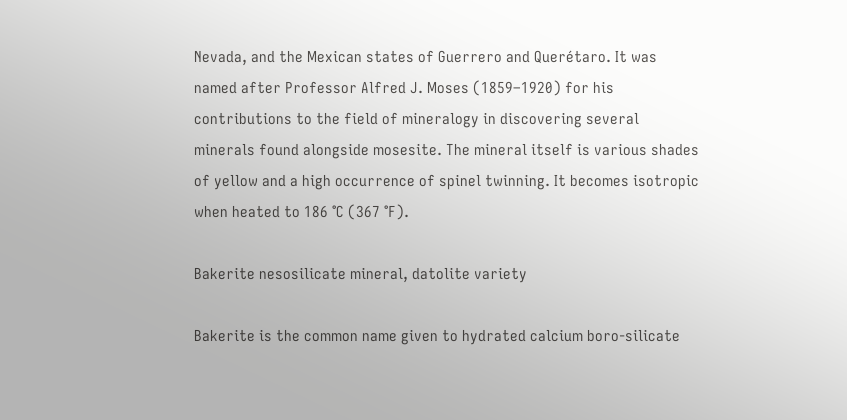Nevada, and the Mexican states of Guerrero and Querétaro. It was named after Professor Alfred J. Moses (1859–1920) for his contributions to the field of mineralogy in discovering several minerals found alongside mosesite. The mineral itself is various shades of yellow and a high occurrence of spinel twinning. It becomes isotropic when heated to 186 °C (367 °F).

Bakerite nesosilicate mineral, datolite variety

Bakerite is the common name given to hydrated calcium boro-silicate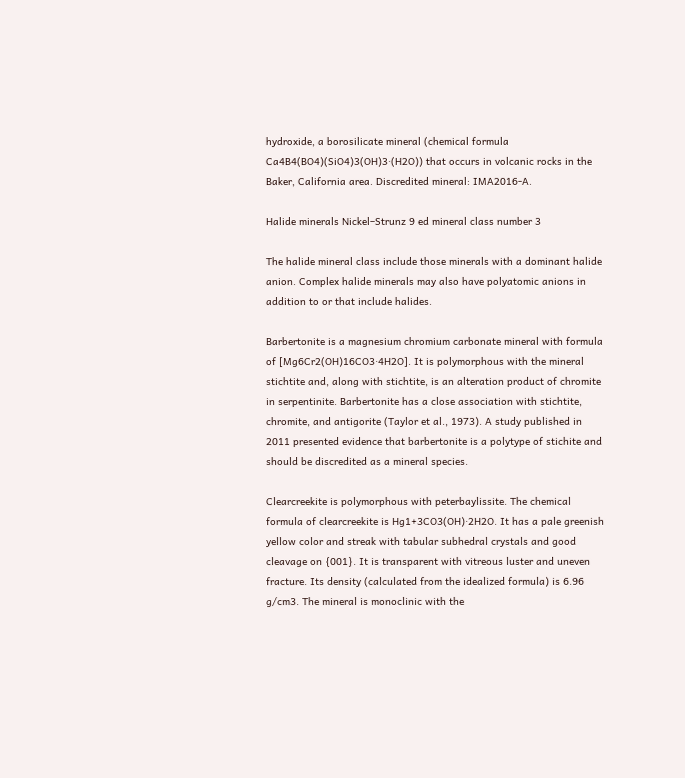hydroxide, a borosilicate mineral (chemical formula Ca4B4(BO4)(SiO4)3(OH)3·(H2O)) that occurs in volcanic rocks in the Baker, California area. Discredited mineral: IMA2016-A.

Halide minerals Nickel–Strunz 9 ed mineral class number 3

The halide mineral class include those minerals with a dominant halide anion. Complex halide minerals may also have polyatomic anions in addition to or that include halides.

Barbertonite is a magnesium chromium carbonate mineral with formula of [Mg6Cr2(OH)16CO3·4H2O]. It is polymorphous with the mineral stichtite and, along with stichtite, is an alteration product of chromite in serpentinite. Barbertonite has a close association with stichtite, chromite, and antigorite (Taylor et al., 1973). A study published in 2011 presented evidence that barbertonite is a polytype of stichite and should be discredited as a mineral species.

Clearcreekite is polymorphous with peterbaylissite. The chemical formula of clearcreekite is Hg1+3CO3(OH)∙2H2O. It has a pale greenish yellow color and streak with tabular subhedral crystals and good cleavage on {001}. It is transparent with vitreous luster and uneven fracture. Its density (calculated from the idealized formula) is 6.96 g/cm3. The mineral is monoclinic with the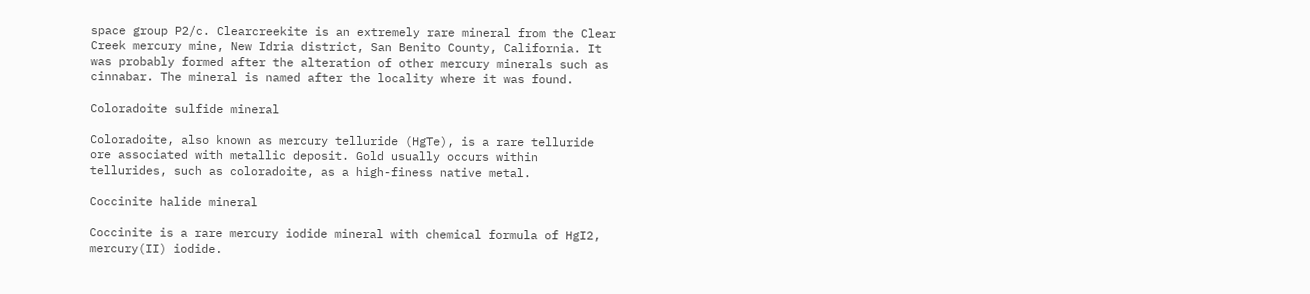space group P2/c. Clearcreekite is an extremely rare mineral from the Clear Creek mercury mine, New Idria district, San Benito County, California. It was probably formed after the alteration of other mercury minerals such as cinnabar. The mineral is named after the locality where it was found.

Coloradoite sulfide mineral

Coloradoite, also known as mercury telluride (HgTe), is a rare telluride ore associated with metallic deposit. Gold usually occurs within tellurides, such as coloradoite, as a high-finess native metal.

Coccinite halide mineral

Coccinite is a rare mercury iodide mineral with chemical formula of HgI2, mercury(II) iodide.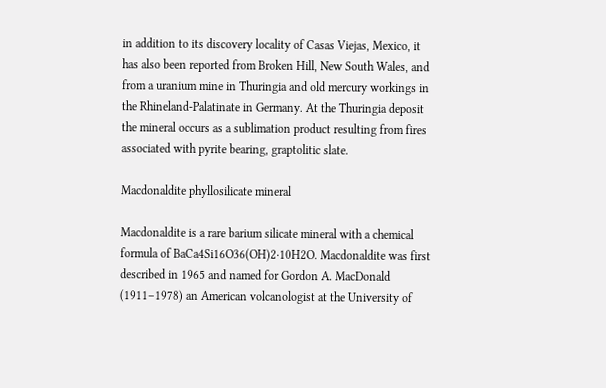in addition to its discovery locality of Casas Viejas, Mexico, it has also been reported from Broken Hill, New South Wales, and from a uranium mine in Thuringia and old mercury workings in the Rhineland-Palatinate in Germany. At the Thuringia deposit the mineral occurs as a sublimation product resulting from fires associated with pyrite bearing, graptolitic slate.

Macdonaldite phyllosilicate mineral

Macdonaldite is a rare barium silicate mineral with a chemical formula of BaCa4Si16O36(OH)2·10H2O. Macdonaldite was first described in 1965 and named for Gordon A. MacDonald (1911–1978) an American volcanologist at the University of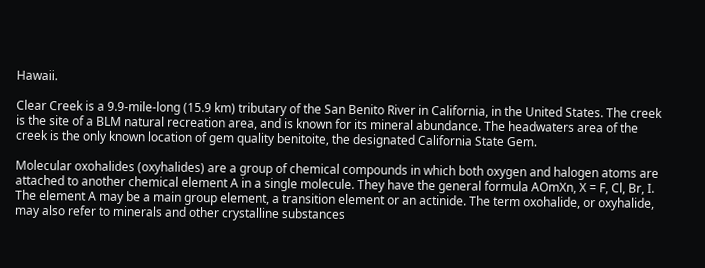Hawaii.

Clear Creek is a 9.9-mile-long (15.9 km) tributary of the San Benito River in California, in the United States. The creek is the site of a BLM natural recreation area, and is known for its mineral abundance. The headwaters area of the creek is the only known location of gem quality benitoite, the designated California State Gem.

Molecular oxohalides (oxyhalides) are a group of chemical compounds in which both oxygen and halogen atoms are attached to another chemical element A in a single molecule. They have the general formula AOmXn, X = F, Cl, Br, I. The element A may be a main group element, a transition element or an actinide. The term oxohalide, or oxyhalide, may also refer to minerals and other crystalline substances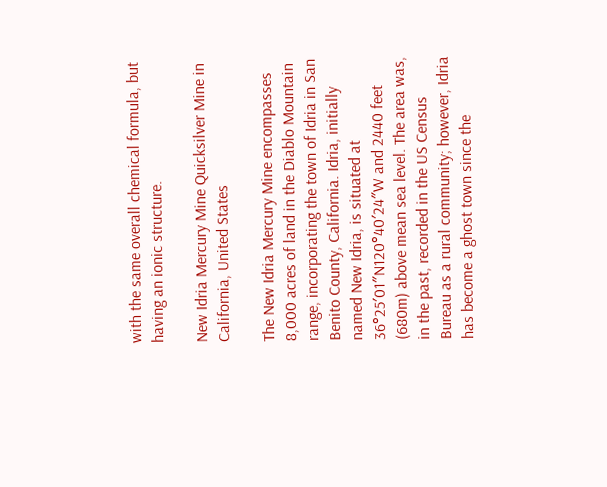with the same overall chemical formula, but having an ionic structure.

New Idria Mercury Mine Quicksilver Mine in California, United States

The New Idria Mercury Mine encompasses 8,000 acres of land in the Diablo Mountain range, incorporating the town of Idria in San Benito County, California. Idria, initially named New Idria, is situated at 36°25′01″N120°40′24″W and 2440 feet (680m) above mean sea level. The area was, in the past, recorded in the US Census Bureau as a rural community; however, Idria has become a ghost town since the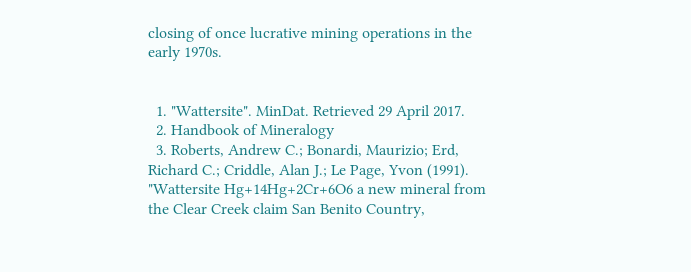closing of once lucrative mining operations in the early 1970s.


  1. "Wattersite". MinDat. Retrieved 29 April 2017.
  2. Handbook of Mineralogy
  3. Roberts, Andrew C.; Bonardi, Maurizio; Erd, Richard C.; Criddle, Alan J.; Le Page, Yvon (1991). "Wattersite Hg+14Hg+2Cr+6O6 a new mineral from the Clear Creek claim San Benito Country,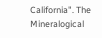California". The Mineralogical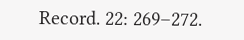Record. 22: 269–272.